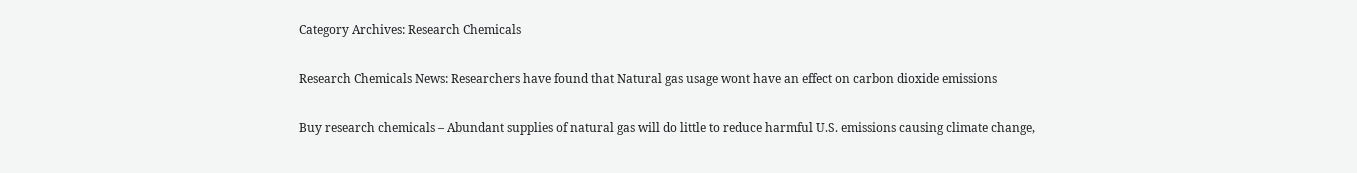Category Archives: Research Chemicals

Research Chemicals News: Researchers have found that Natural gas usage wont have an effect on carbon dioxide emissions

Buy research chemicals – Abundant supplies of natural gas will do little to reduce harmful U.S. emissions causing climate change,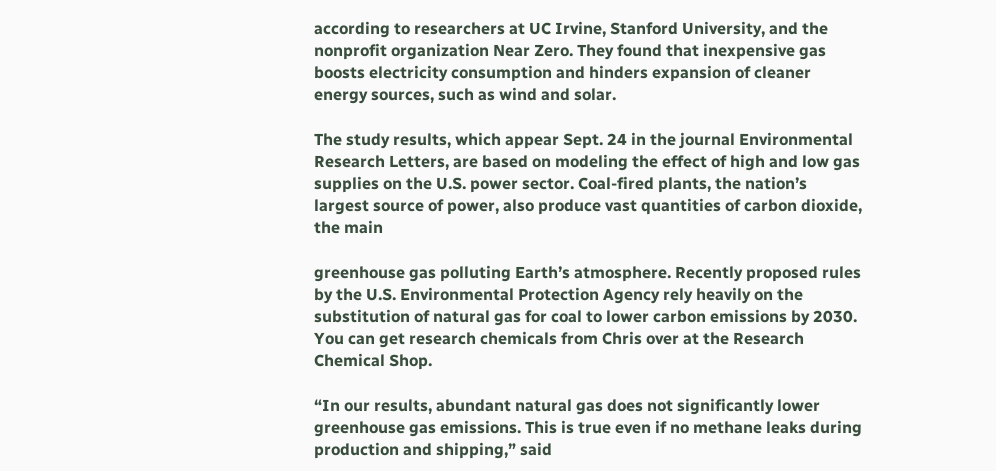according to researchers at UC Irvine, Stanford University, and the nonprofit organization Near Zero. They found that inexpensive gas boosts electricity consumption and hinders expansion of cleaner energy sources, such as wind and solar.

The study results, which appear Sept. 24 in the journal Environmental Research Letters, are based on modeling the effect of high and low gas supplies on the U.S. power sector. Coal-fired plants, the nation’s largest source of power, also produce vast quantities of carbon dioxide, the main

greenhouse gas polluting Earth’s atmosphere. Recently proposed rules by the U.S. Environmental Protection Agency rely heavily on the substitution of natural gas for coal to lower carbon emissions by 2030. You can get research chemicals from Chris over at the Research Chemical Shop.

“In our results, abundant natural gas does not significantly lower greenhouse gas emissions. This is true even if no methane leaks during production and shipping,” said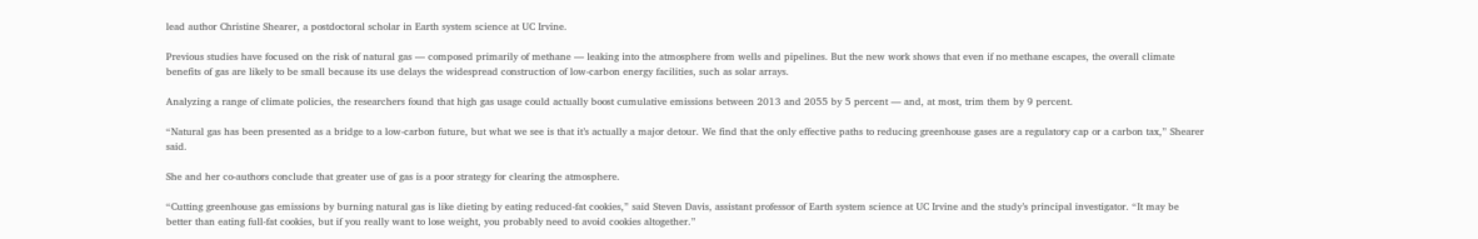lead author Christine Shearer, a postdoctoral scholar in Earth system science at UC Irvine.

Previous studies have focused on the risk of natural gas — composed primarily of methane — leaking into the atmosphere from wells and pipelines. But the new work shows that even if no methane escapes, the overall climate benefits of gas are likely to be small because its use delays the widespread construction of low-carbon energy facilities, such as solar arrays.

Analyzing a range of climate policies, the researchers found that high gas usage could actually boost cumulative emissions between 2013 and 2055 by 5 percent — and, at most, trim them by 9 percent.

“Natural gas has been presented as a bridge to a low-carbon future, but what we see is that it’s actually a major detour. We find that the only effective paths to reducing greenhouse gases are a regulatory cap or a carbon tax,” Shearer said.

She and her co-authors conclude that greater use of gas is a poor strategy for clearing the atmosphere.

“Cutting greenhouse gas emissions by burning natural gas is like dieting by eating reduced-fat cookies,” said Steven Davis, assistant professor of Earth system science at UC Irvine and the study’s principal investigator. “It may be better than eating full-fat cookies, but if you really want to lose weight, you probably need to avoid cookies altogether.”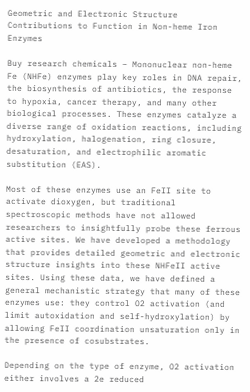Geometric and Electronic Structure Contributions to Function in Non-heme Iron Enzymes

Buy research chemicals – Mononuclear non-heme Fe (NHFe) enzymes play key roles in DNA repair, the biosynthesis of antibiotics, the response to hypoxia, cancer therapy, and many other biological processes. These enzymes catalyze a diverse range of oxidation reactions, including hydroxylation, halogenation, ring closure, desaturation, and electrophilic aromatic substitution (EAS).

Most of these enzymes use an FeII site to activate dioxygen, but traditional spectroscopic methods have not allowed researchers to insightfully probe these ferrous active sites. We have developed a methodology that provides detailed geometric and electronic structure insights into these NHFeII active sites. Using these data, we have defined a general mechanistic strategy that many of these enzymes use: they control O2 activation (and limit autoxidation and self-hydroxylation) by allowing FeII coordination unsaturation only in the presence of cosubstrates.

Depending on the type of enzyme, O2 activation either involves a 2e reduced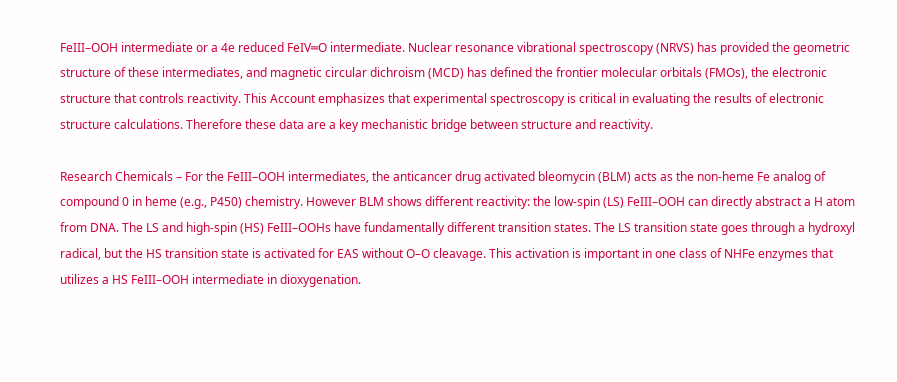FeIII–OOH intermediate or a 4e reduced FeIV═O intermediate. Nuclear resonance vibrational spectroscopy (NRVS) has provided the geometric structure of these intermediates, and magnetic circular dichroism (MCD) has defined the frontier molecular orbitals (FMOs), the electronic structure that controls reactivity. This Account emphasizes that experimental spectroscopy is critical in evaluating the results of electronic structure calculations. Therefore these data are a key mechanistic bridge between structure and reactivity.

Research Chemicals – For the FeIII–OOH intermediates, the anticancer drug activated bleomycin (BLM) acts as the non-heme Fe analog of compound 0 in heme (e.g., P450) chemistry. However BLM shows different reactivity: the low-spin (LS) FeIII–OOH can directly abstract a H atom from DNA. The LS and high-spin (HS) FeIII–OOHs have fundamentally different transition states. The LS transition state goes through a hydroxyl radical, but the HS transition state is activated for EAS without O–O cleavage. This activation is important in one class of NHFe enzymes that utilizes a HS FeIII–OOH intermediate in dioxygenation.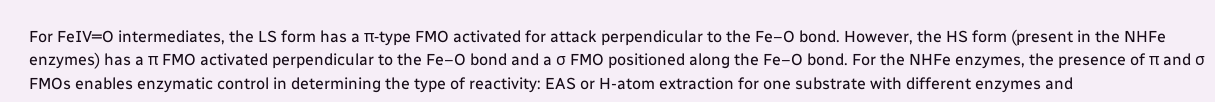For FeIV═O intermediates, the LS form has a π-type FMO activated for attack perpendicular to the Fe–O bond. However, the HS form (present in the NHFe enzymes) has a π FMO activated perpendicular to the Fe–O bond and a σ FMO positioned along the Fe–O bond. For the NHFe enzymes, the presence of π and σ FMOs enables enzymatic control in determining the type of reactivity: EAS or H-atom extraction for one substrate with different enzymes and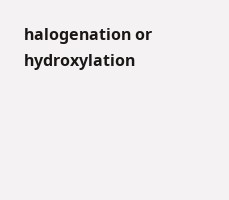halogenation or hydroxylation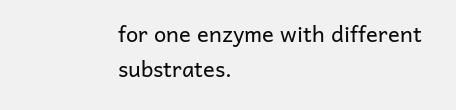for one enzyme with different substrates.